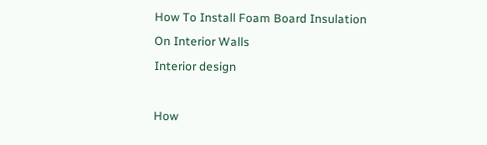How To Install Foam Board Insulation On Interior Walls
Interior design

How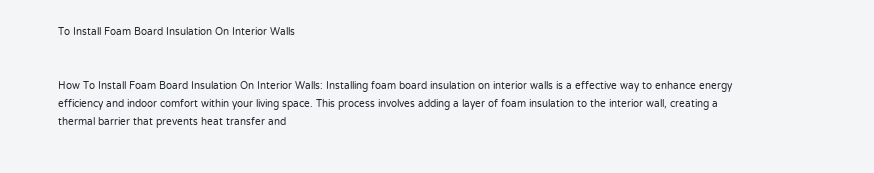To Install Foam Board Insulation On Interior Walls


How To Install Foam Board Insulation On Interior Walls: Installing foam board insulation on interior walls is a effective way to enhance energy efficiency and indoor comfort within your living space. This process involves adding a layer of foam insulation to the interior wall, creating a thermal barrier that prevents heat transfer and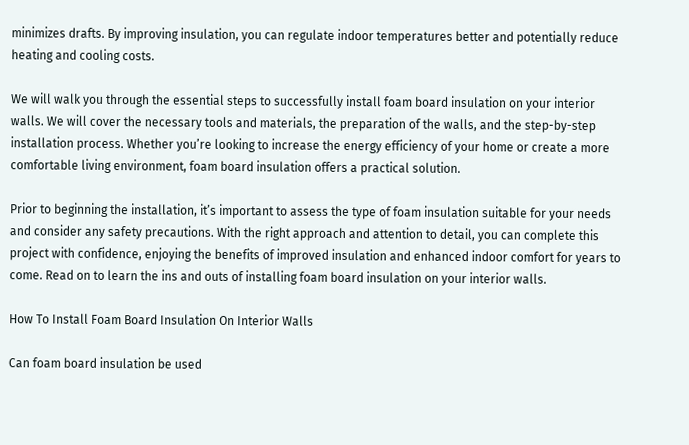minimizes drafts. By improving insulation, you can regulate indoor temperatures better and potentially reduce heating and cooling costs.

We will walk you through the essential steps to successfully install foam board insulation on your interior walls. We will cover the necessary tools and materials, the preparation of the walls, and the step-by-step installation process. Whether you’re looking to increase the energy efficiency of your home or create a more comfortable living environment, foam board insulation offers a practical solution.

Prior to beginning the installation, it’s important to assess the type of foam insulation suitable for your needs and consider any safety precautions. With the right approach and attention to detail, you can complete this project with confidence, enjoying the benefits of improved insulation and enhanced indoor comfort for years to come. Read on to learn the ins and outs of installing foam board insulation on your interior walls.

How To Install Foam Board Insulation On Interior Walls

Can foam board insulation be used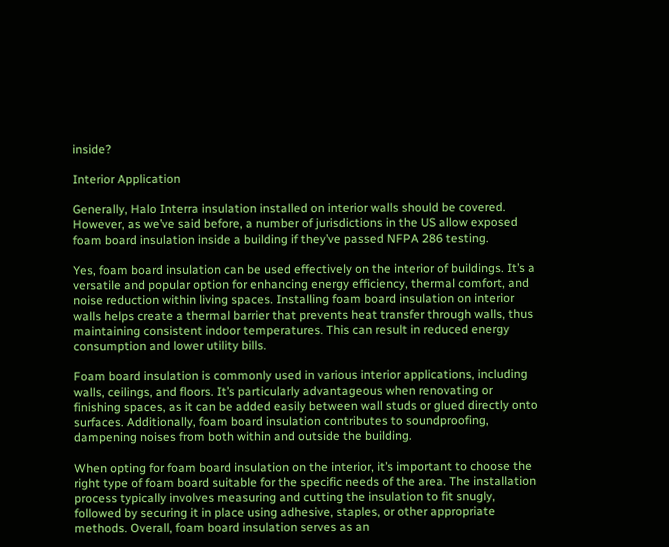inside?

Interior Application

Generally, Halo Interra insulation installed on interior walls should be covered. However, as we’ve said before, a number of jurisdictions in the US allow exposed foam board insulation inside a building if they’ve passed NFPA 286 testing.

Yes, foam board insulation can be used effectively on the interior of buildings. It’s a versatile and popular option for enhancing energy efficiency, thermal comfort, and noise reduction within living spaces. Installing foam board insulation on interior walls helps create a thermal barrier that prevents heat transfer through walls, thus maintaining consistent indoor temperatures. This can result in reduced energy consumption and lower utility bills.

Foam board insulation is commonly used in various interior applications, including walls, ceilings, and floors. It’s particularly advantageous when renovating or finishing spaces, as it can be added easily between wall studs or glued directly onto surfaces. Additionally, foam board insulation contributes to soundproofing, dampening noises from both within and outside the building.

When opting for foam board insulation on the interior, it’s important to choose the right type of foam board suitable for the specific needs of the area. The installation process typically involves measuring and cutting the insulation to fit snugly, followed by securing it in place using adhesive, staples, or other appropriate methods. Overall, foam board insulation serves as an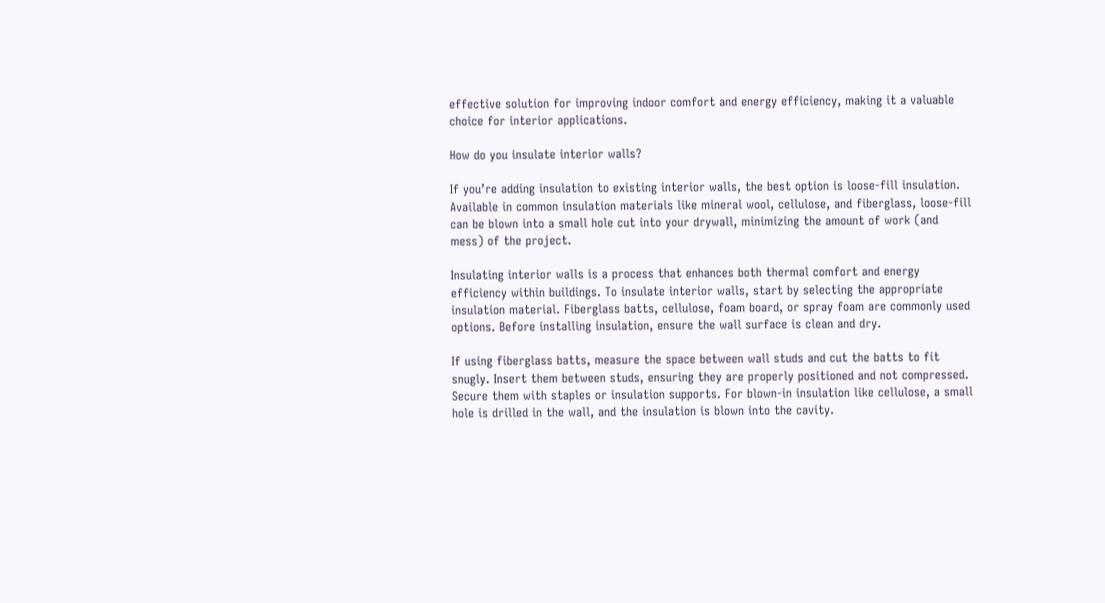effective solution for improving indoor comfort and energy efficiency, making it a valuable choice for interior applications.

How do you insulate interior walls?

If you’re adding insulation to existing interior walls, the best option is loose-fill insulation. Available in common insulation materials like mineral wool, cellulose, and fiberglass, loose-fill can be blown into a small hole cut into your drywall, minimizing the amount of work (and mess) of the project.

Insulating interior walls is a process that enhances both thermal comfort and energy efficiency within buildings. To insulate interior walls, start by selecting the appropriate insulation material. Fiberglass batts, cellulose, foam board, or spray foam are commonly used options. Before installing insulation, ensure the wall surface is clean and dry.

If using fiberglass batts, measure the space between wall studs and cut the batts to fit snugly. Insert them between studs, ensuring they are properly positioned and not compressed. Secure them with staples or insulation supports. For blown-in insulation like cellulose, a small hole is drilled in the wall, and the insulation is blown into the cavity.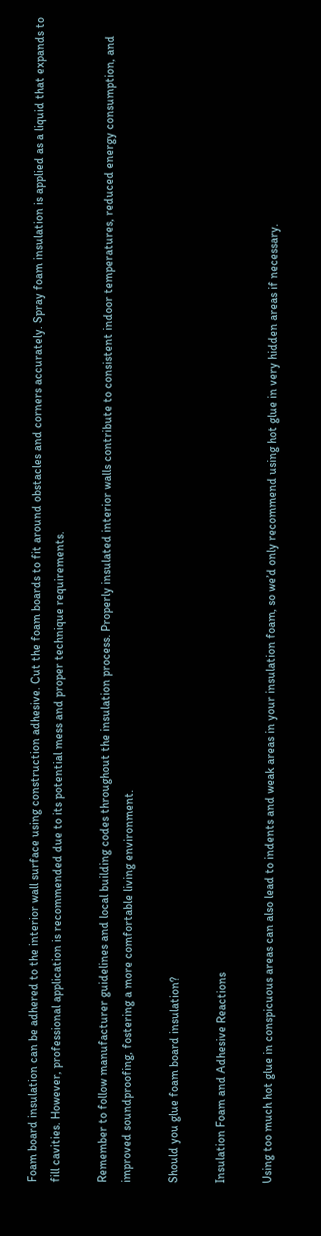Foam board insulation can be adhered to the interior wall surface using construction adhesive. Cut the foam boards to fit around obstacles and corners accurately. Spray foam insulation is applied as a liquid that expands to fill cavities. However, professional application is recommended due to its potential mess and proper technique requirements.

Remember to follow manufacturer guidelines and local building codes throughout the insulation process. Properly insulated interior walls contribute to consistent indoor temperatures, reduced energy consumption, and improved soundproofing, fostering a more comfortable living environment.

Should you glue foam board insulation?

Insulation Foam and Adhesive Reactions

Using too much hot glue in conspicuous areas can also lead to indents and weak areas in your insulation foam, so we’d only recommend using hot glue in very hidden areas if necessary.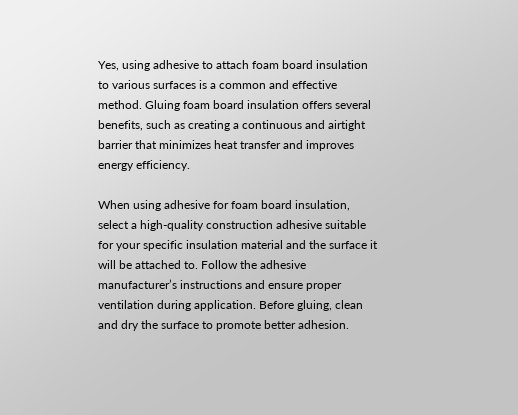Yes, using adhesive to attach foam board insulation to various surfaces is a common and effective method. Gluing foam board insulation offers several benefits, such as creating a continuous and airtight barrier that minimizes heat transfer and improves energy efficiency.

When using adhesive for foam board insulation, select a high-quality construction adhesive suitable for your specific insulation material and the surface it will be attached to. Follow the adhesive manufacturer’s instructions and ensure proper ventilation during application. Before gluing, clean and dry the surface to promote better adhesion.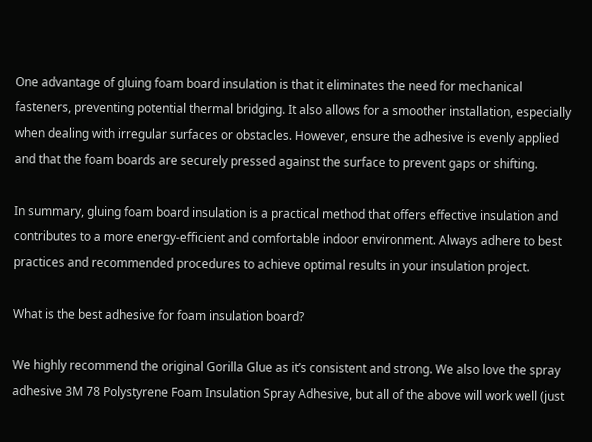One advantage of gluing foam board insulation is that it eliminates the need for mechanical fasteners, preventing potential thermal bridging. It also allows for a smoother installation, especially when dealing with irregular surfaces or obstacles. However, ensure the adhesive is evenly applied and that the foam boards are securely pressed against the surface to prevent gaps or shifting.

In summary, gluing foam board insulation is a practical method that offers effective insulation and contributes to a more energy-efficient and comfortable indoor environment. Always adhere to best practices and recommended procedures to achieve optimal results in your insulation project.

What is the best adhesive for foam insulation board?

We highly recommend the original Gorilla Glue as it’s consistent and strong. We also love the spray adhesive 3M 78 Polystyrene Foam Insulation Spray Adhesive, but all of the above will work well (just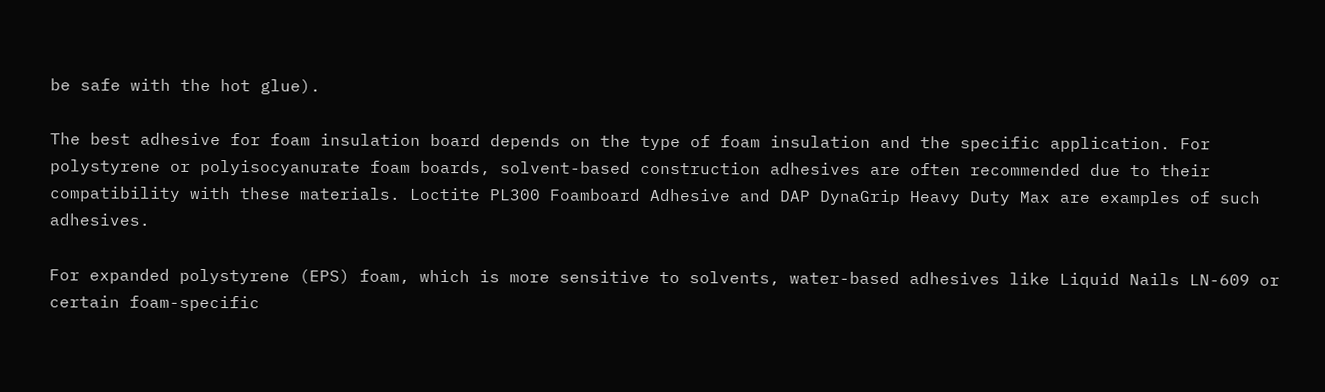be safe with the hot glue).

The best adhesive for foam insulation board depends on the type of foam insulation and the specific application. For polystyrene or polyisocyanurate foam boards, solvent-based construction adhesives are often recommended due to their compatibility with these materials. Loctite PL300 Foamboard Adhesive and DAP DynaGrip Heavy Duty Max are examples of such adhesives.

For expanded polystyrene (EPS) foam, which is more sensitive to solvents, water-based adhesives like Liquid Nails LN-609 or certain foam-specific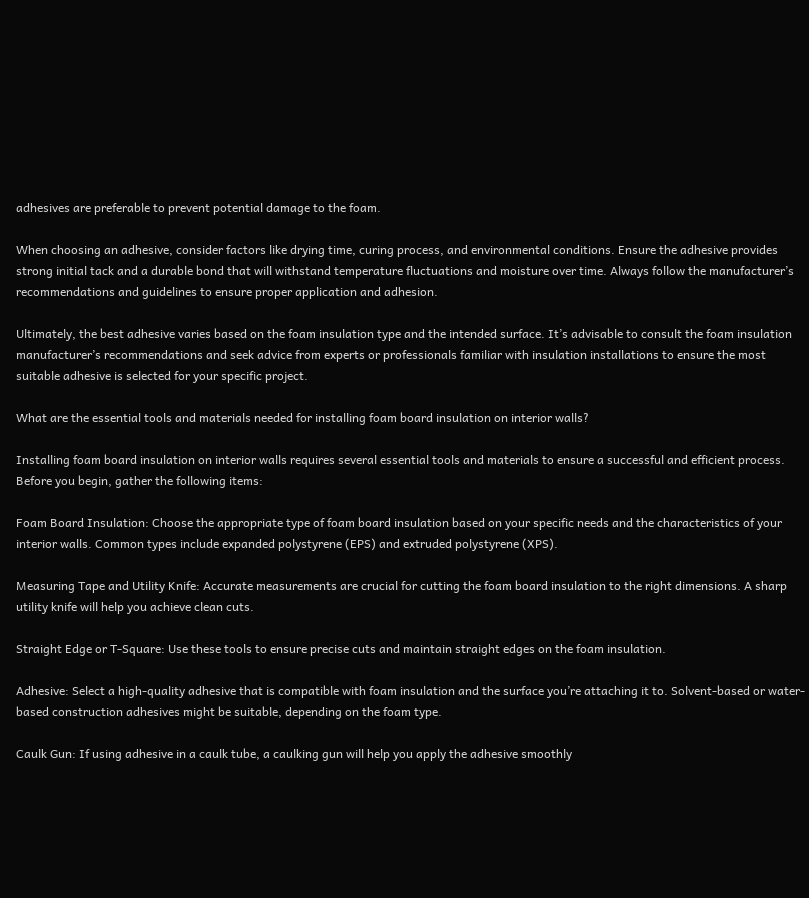adhesives are preferable to prevent potential damage to the foam.

When choosing an adhesive, consider factors like drying time, curing process, and environmental conditions. Ensure the adhesive provides strong initial tack and a durable bond that will withstand temperature fluctuations and moisture over time. Always follow the manufacturer’s recommendations and guidelines to ensure proper application and adhesion.

Ultimately, the best adhesive varies based on the foam insulation type and the intended surface. It’s advisable to consult the foam insulation manufacturer’s recommendations and seek advice from experts or professionals familiar with insulation installations to ensure the most suitable adhesive is selected for your specific project.

What are the essential tools and materials needed for installing foam board insulation on interior walls?

Installing foam board insulation on interior walls requires several essential tools and materials to ensure a successful and efficient process. Before you begin, gather the following items:

Foam Board Insulation: Choose the appropriate type of foam board insulation based on your specific needs and the characteristics of your interior walls. Common types include expanded polystyrene (EPS) and extruded polystyrene (XPS).

Measuring Tape and Utility Knife: Accurate measurements are crucial for cutting the foam board insulation to the right dimensions. A sharp utility knife will help you achieve clean cuts.

Straight Edge or T-Square: Use these tools to ensure precise cuts and maintain straight edges on the foam insulation.

Adhesive: Select a high-quality adhesive that is compatible with foam insulation and the surface you’re attaching it to. Solvent-based or water-based construction adhesives might be suitable, depending on the foam type.

Caulk Gun: If using adhesive in a caulk tube, a caulking gun will help you apply the adhesive smoothly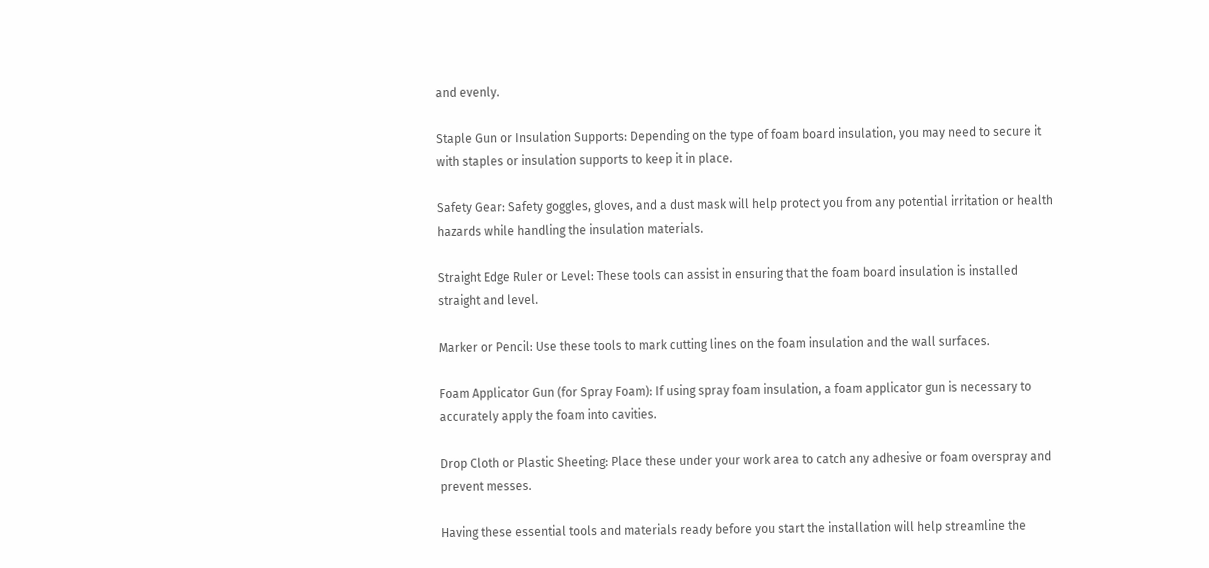and evenly.

Staple Gun or Insulation Supports: Depending on the type of foam board insulation, you may need to secure it with staples or insulation supports to keep it in place.

Safety Gear: Safety goggles, gloves, and a dust mask will help protect you from any potential irritation or health hazards while handling the insulation materials.

Straight Edge Ruler or Level: These tools can assist in ensuring that the foam board insulation is installed straight and level.

Marker or Pencil: Use these tools to mark cutting lines on the foam insulation and the wall surfaces.

Foam Applicator Gun (for Spray Foam): If using spray foam insulation, a foam applicator gun is necessary to accurately apply the foam into cavities.

Drop Cloth or Plastic Sheeting: Place these under your work area to catch any adhesive or foam overspray and prevent messes.

Having these essential tools and materials ready before you start the installation will help streamline the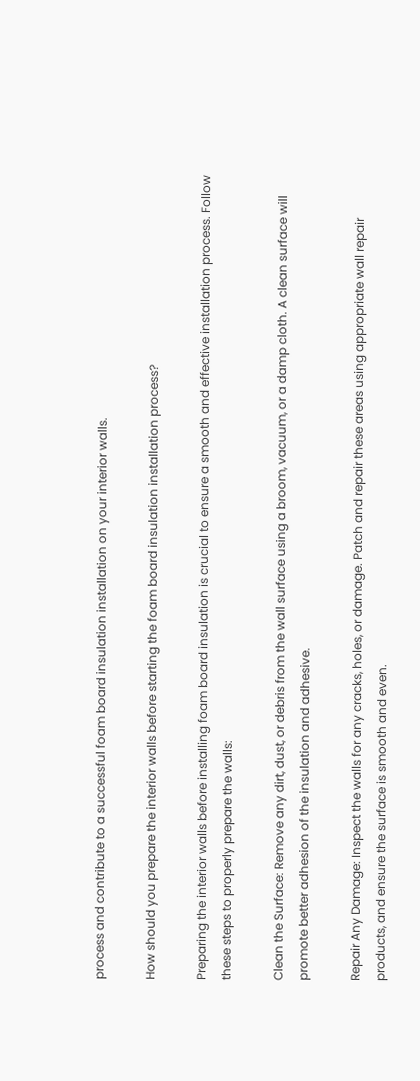process and contribute to a successful foam board insulation installation on your interior walls.

How should you prepare the interior walls before starting the foam board insulation installation process?

Preparing the interior walls before installing foam board insulation is crucial to ensure a smooth and effective installation process. Follow these steps to properly prepare the walls:

Clean the Surface: Remove any dirt, dust, or debris from the wall surface using a broom, vacuum, or a damp cloth. A clean surface will promote better adhesion of the insulation and adhesive.

Repair Any Damage: Inspect the walls for any cracks, holes, or damage. Patch and repair these areas using appropriate wall repair products, and ensure the surface is smooth and even.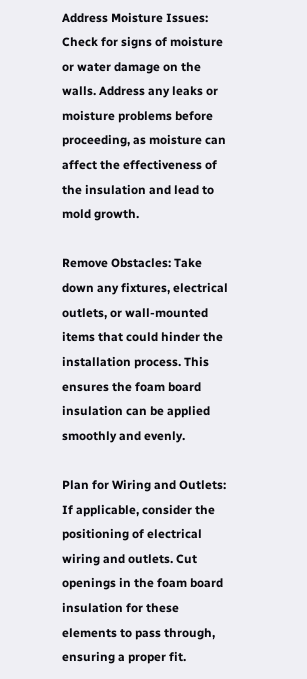Address Moisture Issues: Check for signs of moisture or water damage on the walls. Address any leaks or moisture problems before proceeding, as moisture can affect the effectiveness of the insulation and lead to mold growth.

Remove Obstacles: Take down any fixtures, electrical outlets, or wall-mounted items that could hinder the installation process. This ensures the foam board insulation can be applied smoothly and evenly.

Plan for Wiring and Outlets: If applicable, consider the positioning of electrical wiring and outlets. Cut openings in the foam board insulation for these elements to pass through, ensuring a proper fit.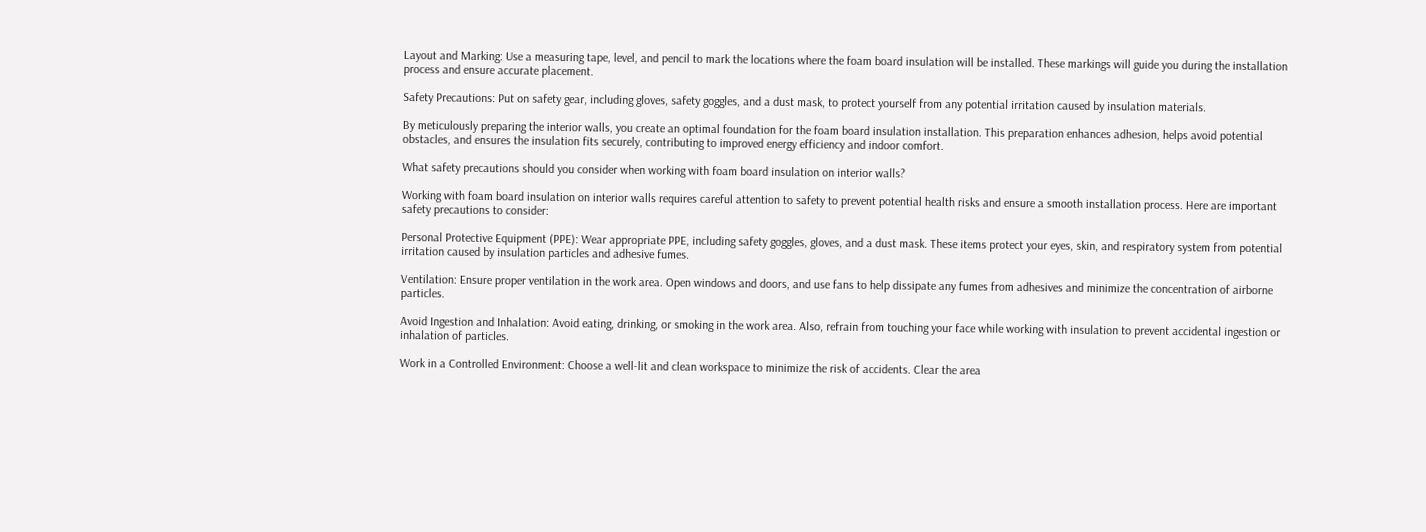Layout and Marking: Use a measuring tape, level, and pencil to mark the locations where the foam board insulation will be installed. These markings will guide you during the installation process and ensure accurate placement.

Safety Precautions: Put on safety gear, including gloves, safety goggles, and a dust mask, to protect yourself from any potential irritation caused by insulation materials.

By meticulously preparing the interior walls, you create an optimal foundation for the foam board insulation installation. This preparation enhances adhesion, helps avoid potential obstacles, and ensures the insulation fits securely, contributing to improved energy efficiency and indoor comfort.

What safety precautions should you consider when working with foam board insulation on interior walls?

Working with foam board insulation on interior walls requires careful attention to safety to prevent potential health risks and ensure a smooth installation process. Here are important safety precautions to consider:

Personal Protective Equipment (PPE): Wear appropriate PPE, including safety goggles, gloves, and a dust mask. These items protect your eyes, skin, and respiratory system from potential irritation caused by insulation particles and adhesive fumes.

Ventilation: Ensure proper ventilation in the work area. Open windows and doors, and use fans to help dissipate any fumes from adhesives and minimize the concentration of airborne particles.

Avoid Ingestion and Inhalation: Avoid eating, drinking, or smoking in the work area. Also, refrain from touching your face while working with insulation to prevent accidental ingestion or inhalation of particles.

Work in a Controlled Environment: Choose a well-lit and clean workspace to minimize the risk of accidents. Clear the area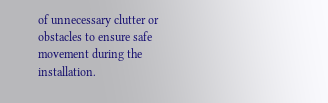of unnecessary clutter or obstacles to ensure safe movement during the installation.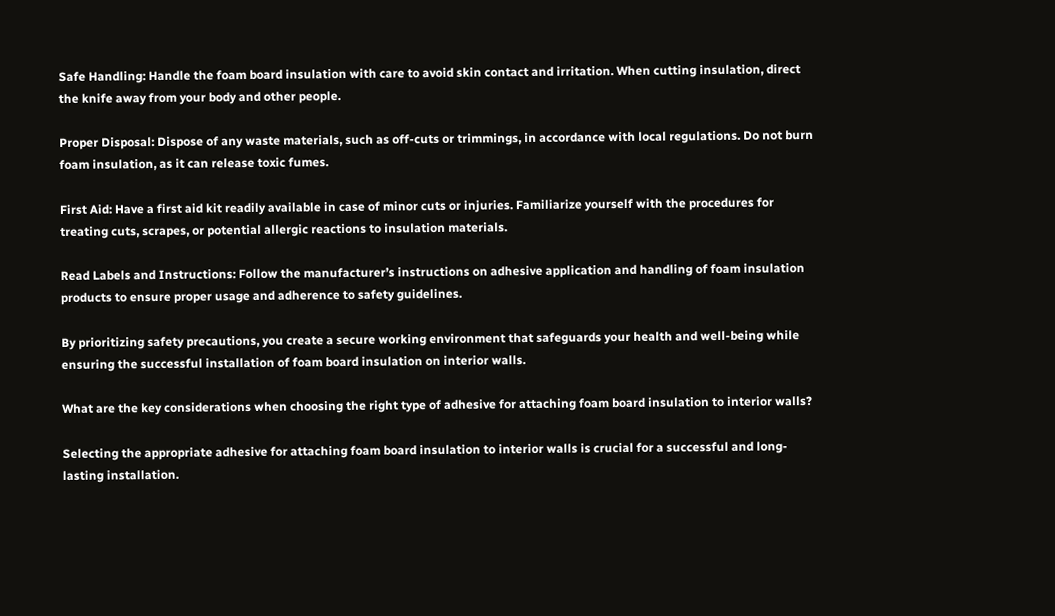Safe Handling: Handle the foam board insulation with care to avoid skin contact and irritation. When cutting insulation, direct the knife away from your body and other people.

Proper Disposal: Dispose of any waste materials, such as off-cuts or trimmings, in accordance with local regulations. Do not burn foam insulation, as it can release toxic fumes.

First Aid: Have a first aid kit readily available in case of minor cuts or injuries. Familiarize yourself with the procedures for treating cuts, scrapes, or potential allergic reactions to insulation materials.

Read Labels and Instructions: Follow the manufacturer’s instructions on adhesive application and handling of foam insulation products to ensure proper usage and adherence to safety guidelines.

By prioritizing safety precautions, you create a secure working environment that safeguards your health and well-being while ensuring the successful installation of foam board insulation on interior walls.

What are the key considerations when choosing the right type of adhesive for attaching foam board insulation to interior walls?

Selecting the appropriate adhesive for attaching foam board insulation to interior walls is crucial for a successful and long-lasting installation.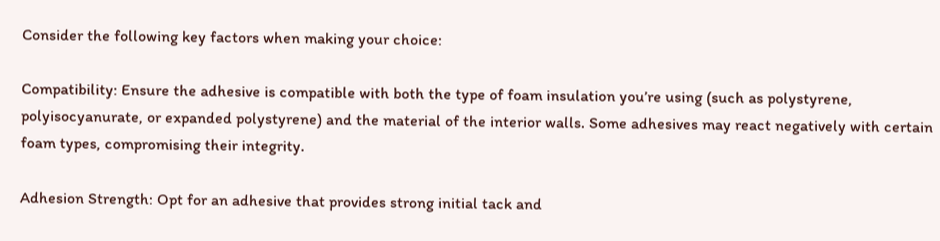Consider the following key factors when making your choice:

Compatibility: Ensure the adhesive is compatible with both the type of foam insulation you’re using (such as polystyrene, polyisocyanurate, or expanded polystyrene) and the material of the interior walls. Some adhesives may react negatively with certain foam types, compromising their integrity.

Adhesion Strength: Opt for an adhesive that provides strong initial tack and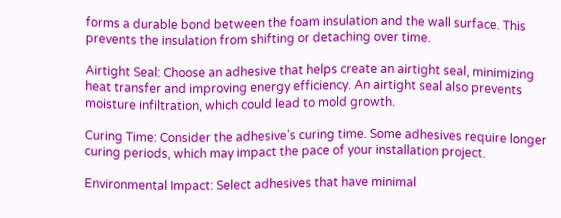forms a durable bond between the foam insulation and the wall surface. This prevents the insulation from shifting or detaching over time.

Airtight Seal: Choose an adhesive that helps create an airtight seal, minimizing heat transfer and improving energy efficiency. An airtight seal also prevents moisture infiltration, which could lead to mold growth.

Curing Time: Consider the adhesive’s curing time. Some adhesives require longer curing periods, which may impact the pace of your installation project.

Environmental Impact: Select adhesives that have minimal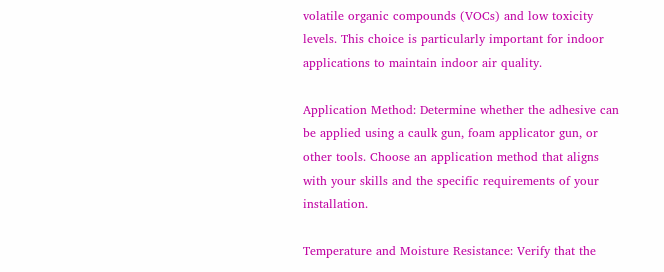volatile organic compounds (VOCs) and low toxicity levels. This choice is particularly important for indoor applications to maintain indoor air quality.

Application Method: Determine whether the adhesive can be applied using a caulk gun, foam applicator gun, or other tools. Choose an application method that aligns with your skills and the specific requirements of your installation.

Temperature and Moisture Resistance: Verify that the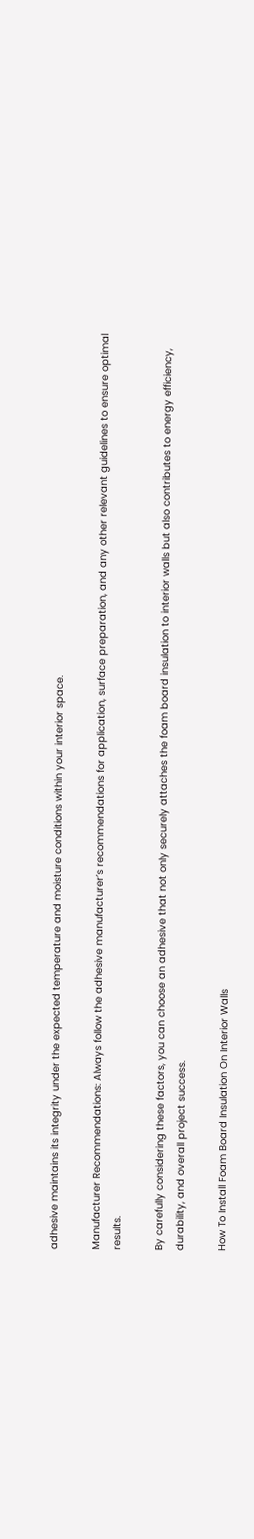adhesive maintains its integrity under the expected temperature and moisture conditions within your interior space.

Manufacturer Recommendations: Always follow the adhesive manufacturer’s recommendations for application, surface preparation, and any other relevant guidelines to ensure optimal results.

By carefully considering these factors, you can choose an adhesive that not only securely attaches the foam board insulation to interior walls but also contributes to energy efficiency, durability, and overall project success.

How To Install Foam Board Insulation On Interior Walls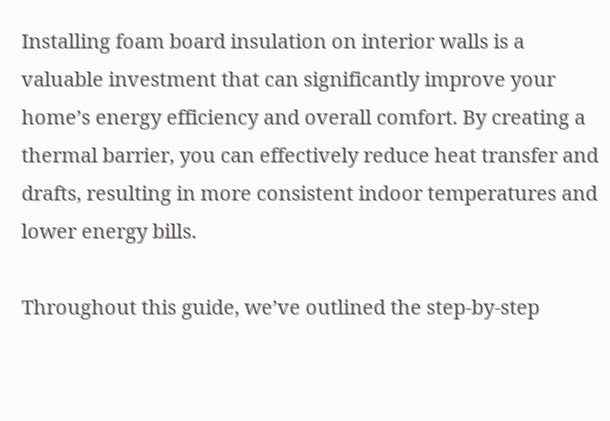Installing foam board insulation on interior walls is a valuable investment that can significantly improve your home’s energy efficiency and overall comfort. By creating a thermal barrier, you can effectively reduce heat transfer and drafts, resulting in more consistent indoor temperatures and lower energy bills.

Throughout this guide, we’ve outlined the step-by-step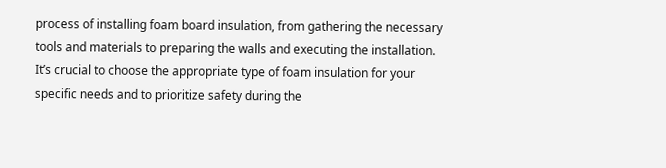process of installing foam board insulation, from gathering the necessary tools and materials to preparing the walls and executing the installation. It’s crucial to choose the appropriate type of foam insulation for your specific needs and to prioritize safety during the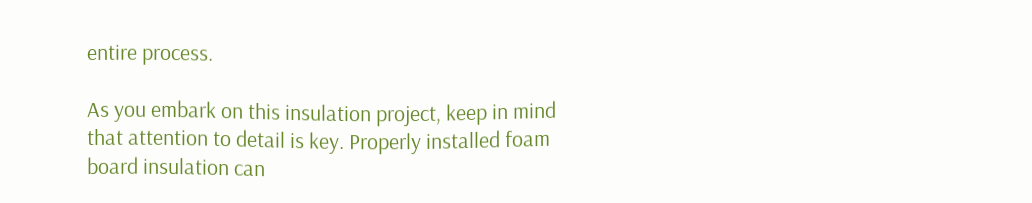entire process.

As you embark on this insulation project, keep in mind that attention to detail is key. Properly installed foam board insulation can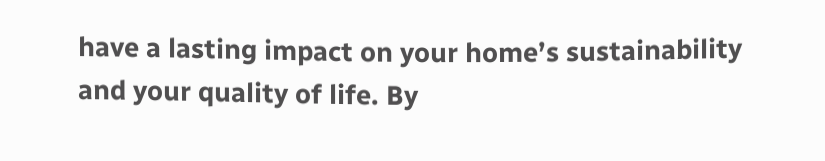have a lasting impact on your home’s sustainability and your quality of life. By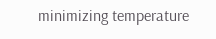minimizing temperature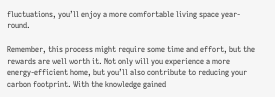fluctuations, you’ll enjoy a more comfortable living space year-round.

Remember, this process might require some time and effort, but the rewards are well worth it. Not only will you experience a more energy-efficient home, but you’ll also contribute to reducing your carbon footprint. With the knowledge gained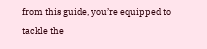from this guide, you’re equipped to tackle the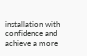installation with confidence and achieve a more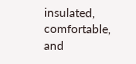insulated, comfortable, and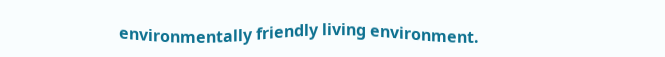environmentally friendly living environment.